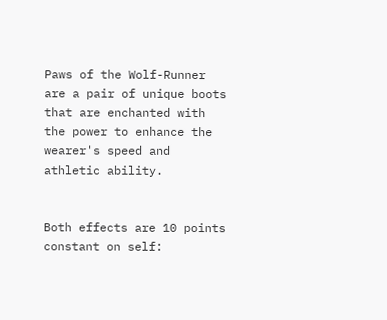Paws of the Wolf-Runner are a pair of unique boots that are enchanted with the power to enhance the wearer's speed and athletic ability.


Both effects are 10 points constant on self: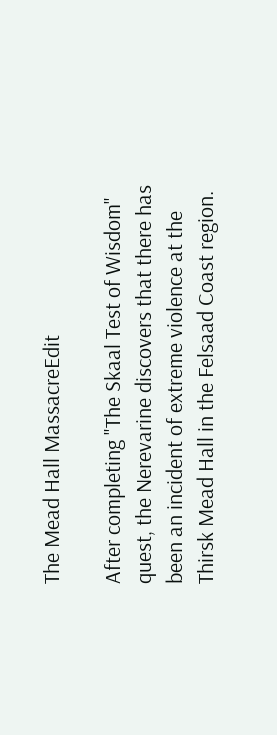The Mead Hall MassacreEdit

After completing "The Skaal Test of Wisdom" quest, the Nerevarine discovers that there has been an incident of extreme violence at the Thirsk Mead Hall in the Felsaad Coast region.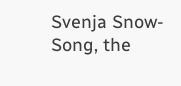Svenja Snow-Song, the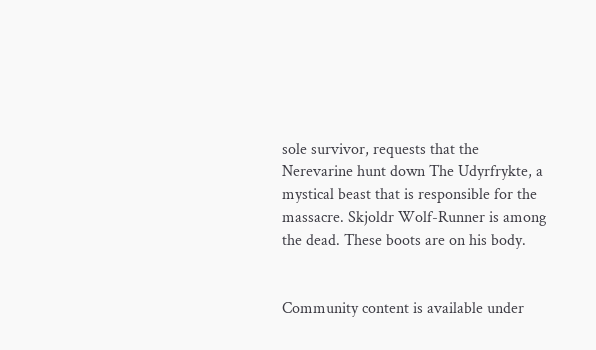sole survivor, requests that the Nerevarine hunt down The Udyrfrykte, a mystical beast that is responsible for the massacre. Skjoldr Wolf-Runner is among the dead. These boots are on his body.


Community content is available under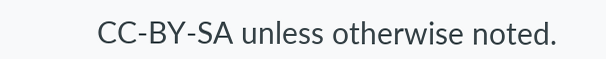CC-BY-SA unless otherwise noted.